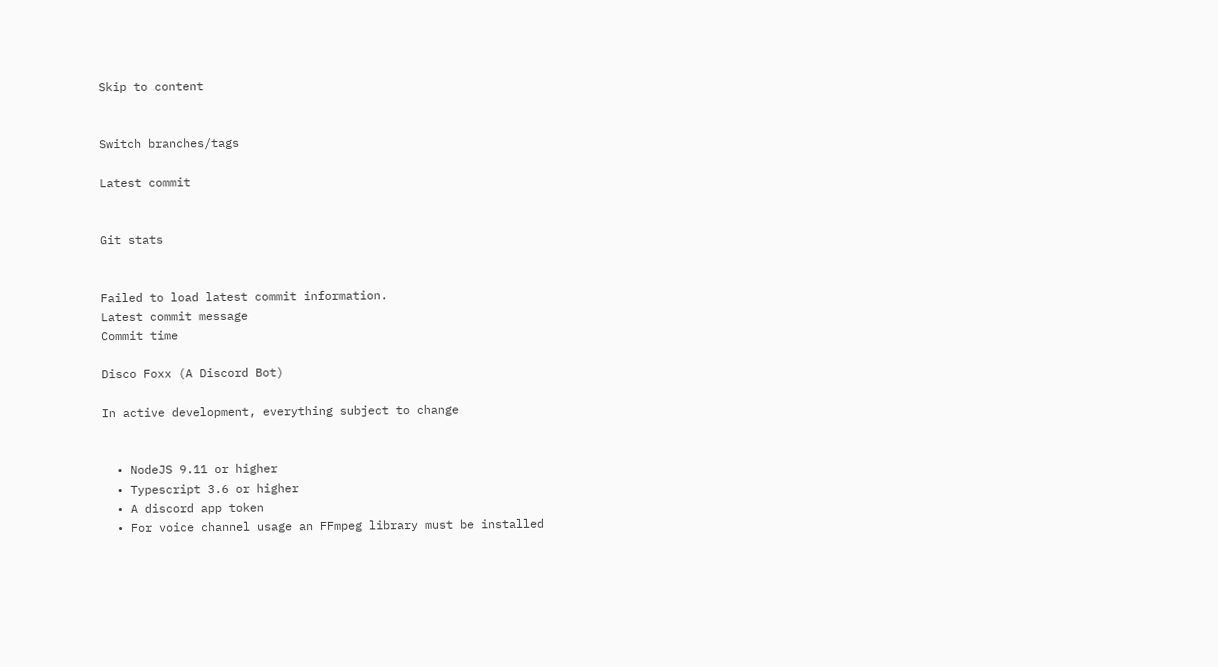Skip to content


Switch branches/tags

Latest commit


Git stats


Failed to load latest commit information.
Latest commit message
Commit time

Disco Foxx (A Discord Bot)

In active development, everything subject to change


  • NodeJS 9.11 or higher
  • Typescript 3.6 or higher
  • A discord app token
  • For voice channel usage an FFmpeg library must be installed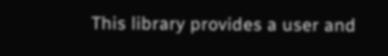This library provides a user and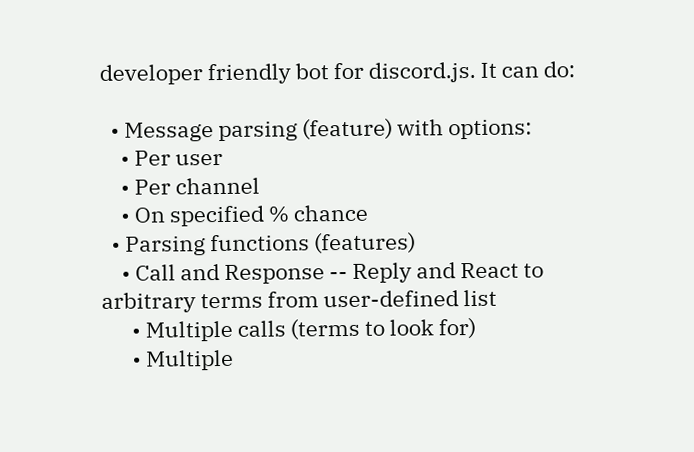developer friendly bot for discord.js. It can do:

  • Message parsing (feature) with options:
    • Per user
    • Per channel
    • On specified % chance
  • Parsing functions (features)
    • Call and Response -- Reply and React to arbitrary terms from user-defined list
      • Multiple calls (terms to look for)
      • Multiple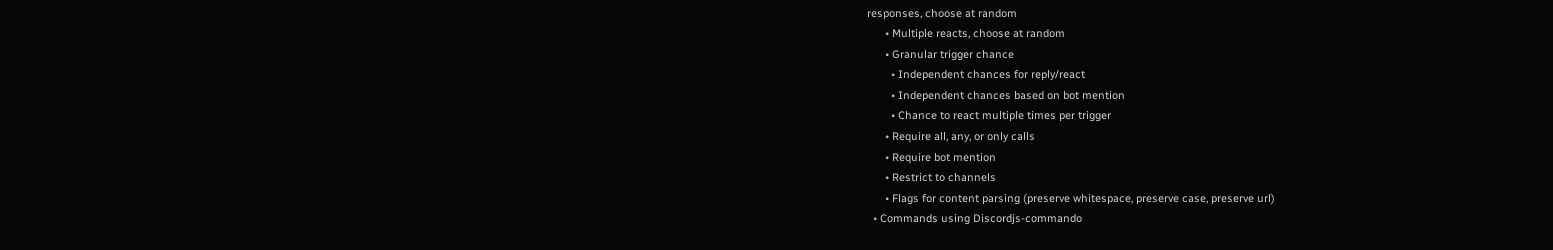responses, choose at random
      • Multiple reacts, choose at random
      • Granular trigger chance
        • Independent chances for reply/react
        • Independent chances based on bot mention
        • Chance to react multiple times per trigger
      • Require all, any, or only calls
      • Require bot mention
      • Restrict to channels
      • Flags for content parsing (preserve whitespace, preserve case, preserve url)
  • Commands using Discordjs-commando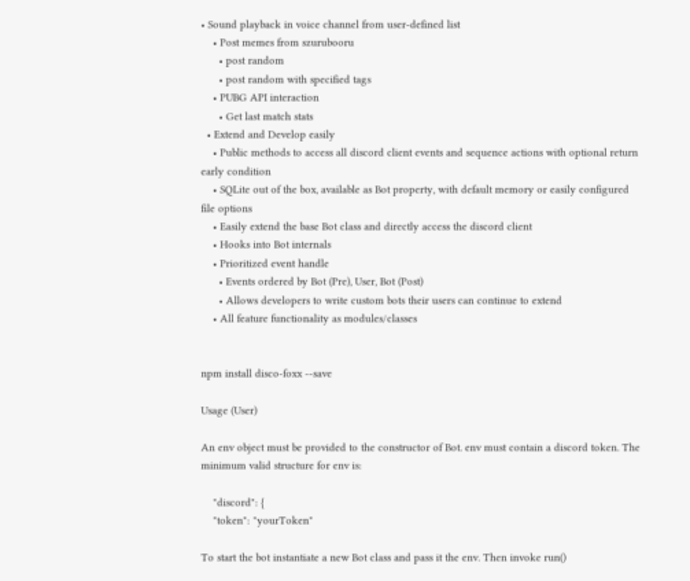• Sound playback in voice channel from user-defined list
    • Post memes from szurubooru
      • post random
      • post random with specified tags
    • PUBG API interaction
      • Get last match stats
  • Extend and Develop easily
    • Public methods to access all discord client events and sequence actions with optional return early condition
    • SQLite out of the box, available as Bot property, with default memory or easily configured file options
    • Easily extend the base Bot class and directly access the discord client
    • Hooks into Bot internals
    • Prioritized event handle
      • Events ordered by Bot (Pre), User, Bot (Post)
      • Allows developers to write custom bots their users can continue to extend
    • All feature functionality as modules/classes


npm install disco-foxx --save

Usage (User)

An env object must be provided to the constructor of Bot. env must contain a discord token. The minimum valid structure for env is:

    "discord": {
    "token": "yourToken"

To start the bot instantiate a new Bot class and pass it the env. Then invoke run()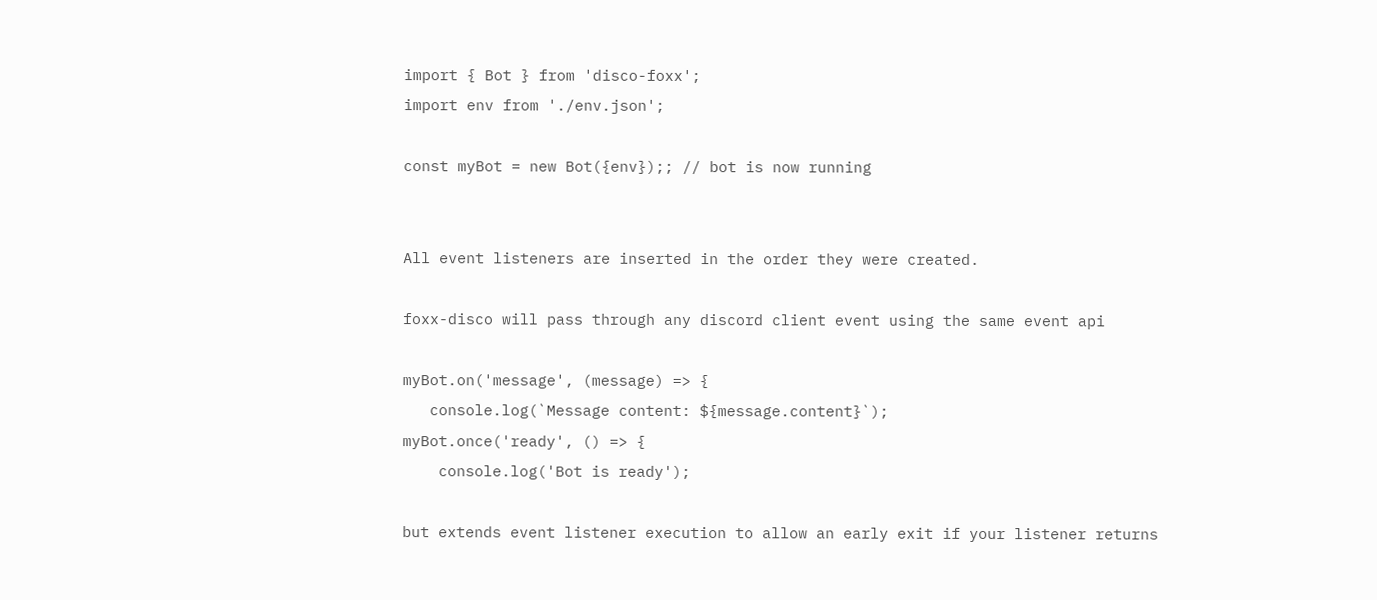import { Bot } from 'disco-foxx';
import env from './env.json';

const myBot = new Bot({env});; // bot is now running


All event listeners are inserted in the order they were created.

foxx-disco will pass through any discord client event using the same event api

myBot.on('message', (message) => {
   console.log(`Message content: ${message.content}`);
myBot.once('ready', () => {
    console.log('Bot is ready');

but extends event listener execution to allow an early exit if your listener returns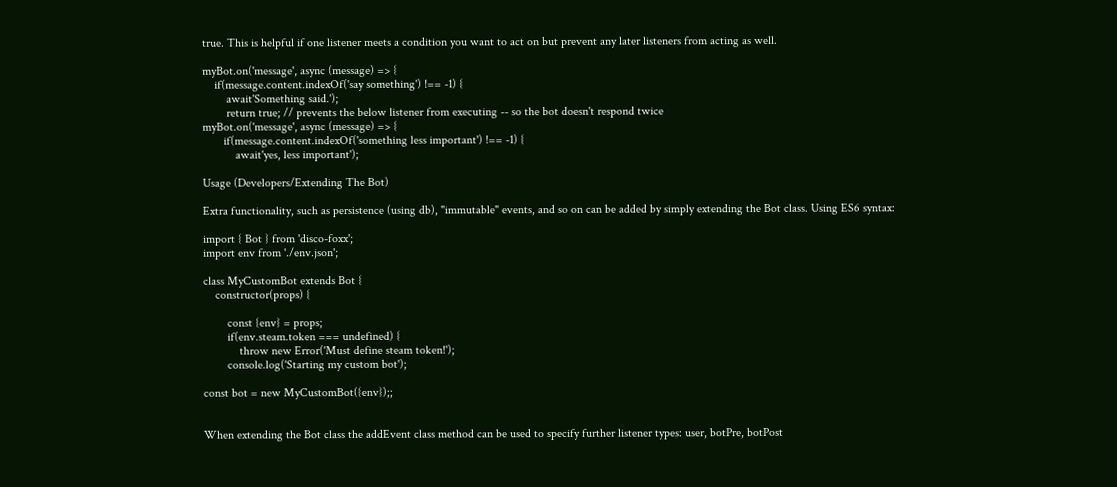true. This is helpful if one listener meets a condition you want to act on but prevent any later listeners from acting as well.

myBot.on('message', async (message) => {
    if(message.content.indexOf('say something') !== -1) {
        await'Something said.');
        return true; // prevents the below listener from executing -- so the bot doesn't respond twice
myBot.on('message', async (message) => {
       if(message.content.indexOf('something less important') !== -1) {
           await'yes, less important');

Usage (Developers/Extending The Bot)

Extra functionality, such as persistence (using db), "immutable" events, and so on can be added by simply extending the Bot class. Using ES6 syntax:

import { Bot } from 'disco-foxx';
import env from './env.json';

class MyCustomBot extends Bot {
    constructor(props) {

        const {env} = props;
        if(env.steam.token === undefined) {
            throw new Error('Must define steam token!');
        console.log('Starting my custom bot');

const bot = new MyCustomBot({env});;


When extending the Bot class the addEvent class method can be used to specify further listener types: user, botPre, botPost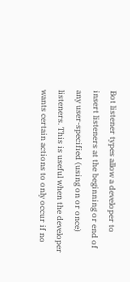Bot listener types allow a developer to insert listeners at the beginning or end of any user-specified (using on or once) listeners. This is useful when the developer wants certain actions to only occur if no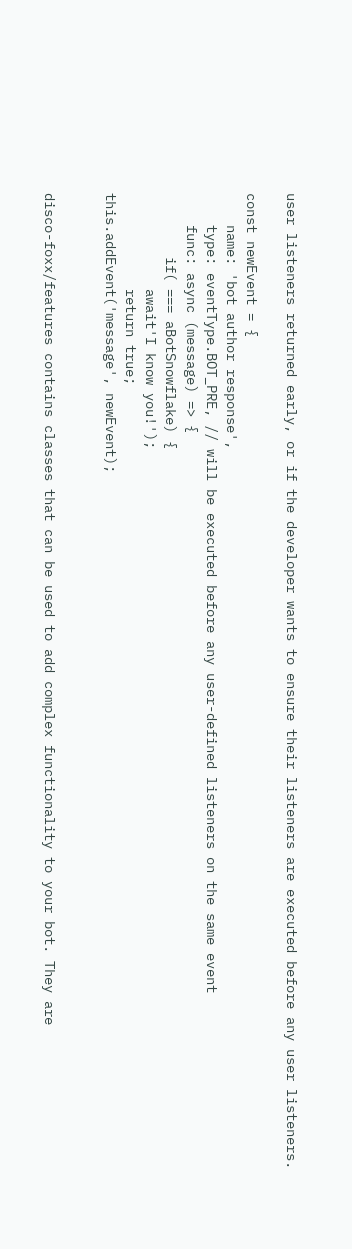user listeners returned early, or if the developer wants to ensure their listeners are executed before any user listeners.

const newEvent = {
    name: 'bot author response',
    type: eventType.BOT_PRE, // will be executed before any user-defined listeners on the same event
    func: async (message) => {
        if( === aBotSnowflake) {
            await'I know you!');
            return true;
this.addEvent('message', newEvent);


disco-foxx/features contains classes that can be used to add complex functionality to your bot. They are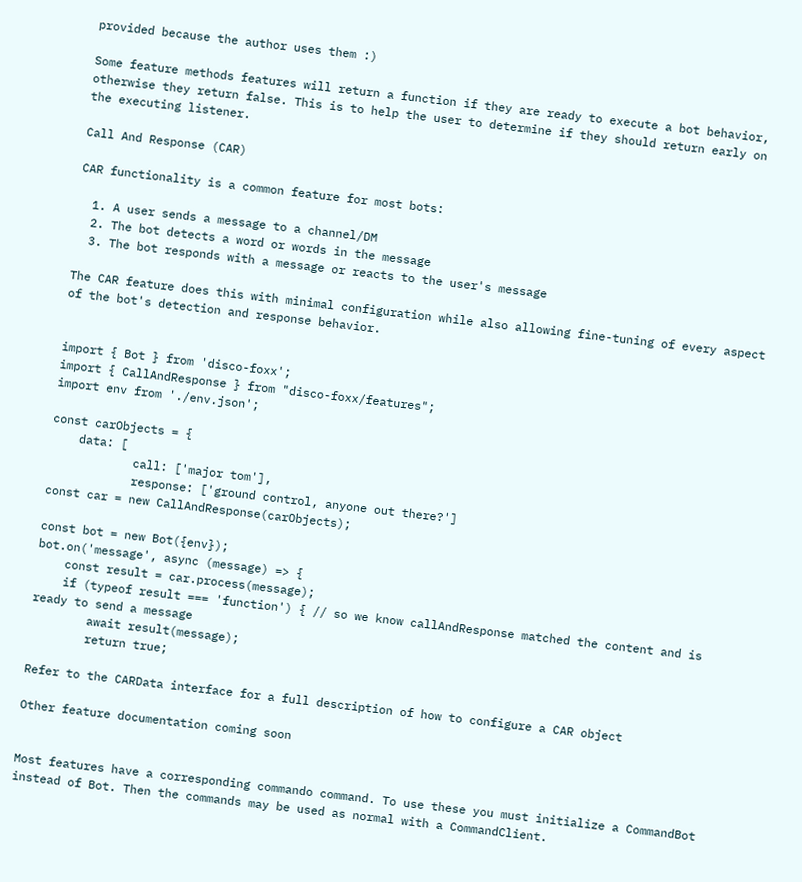provided because the author uses them :)

Some feature methods features will return a function if they are ready to execute a bot behavior, otherwise they return false. This is to help the user to determine if they should return early on the executing listener.

Call And Response (CAR)

CAR functionality is a common feature for most bots:

  1. A user sends a message to a channel/DM
  2. The bot detects a word or words in the message
  3. The bot responds with a message or reacts to the user's message

The CAR feature does this with minimal configuration while also allowing fine-tuning of every aspect of the bot's detection and response behavior.


import { Bot } from 'disco-foxx';
import { CallAndResponse } from "disco-foxx/features";
import env from './env.json';

const carObjects = {
    data: [
            call: ['major tom'],
            response: ['ground control, anyone out there?']
const car = new CallAndResponse(carObjects);

const bot = new Bot({env});
bot.on('message', async (message) => {
    const result = car.process(message);
    if (typeof result === 'function') { // so we know callAndResponse matched the content and is ready to send a message
        await result(message);
        return true;

Refer to the CARData interface for a full description of how to configure a CAR object

Other feature documentation coming soon


Most features have a corresponding commando command. To use these you must initialize a CommandBot instead of Bot. Then the commands may be used as normal with a CommandClient.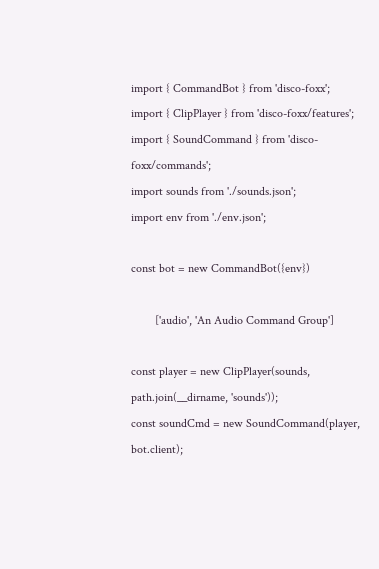import { CommandBot } from 'disco-foxx';
import { ClipPlayer } from 'disco-foxx/features';
import { SoundCommand } from 'disco-foxx/commands';
import sounds from './sounds.json';
import env from './env.json';

const bot = new CommandBot({env})

        ['audio', 'An Audio Command Group']

const player = new ClipPlayer(sounds, path.join(__dirname, 'sounds'));
const soundCmd = new SoundCommand(player, bot.client);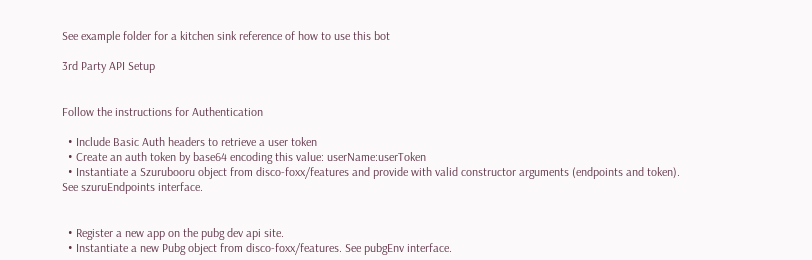See example folder for a kitchen sink reference of how to use this bot

3rd Party API Setup


Follow the instructions for Authentication

  • Include Basic Auth headers to retrieve a user token
  • Create an auth token by base64 encoding this value: userName:userToken
  • Instantiate a Szurubooru object from disco-foxx/features and provide with valid constructor arguments (endpoints and token). See szuruEndpoints interface.


  • Register a new app on the pubg dev api site.
  • Instantiate a new Pubg object from disco-foxx/features. See pubgEnv interface.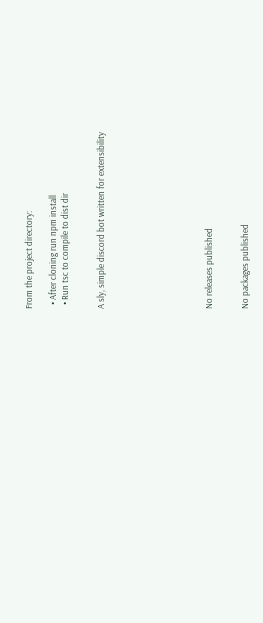From the project directory:

  • After cloning run npm install
  • Run tsc to compile to dist dir


A sly, simple discord bot written for extensibility








No releases published


No packages published